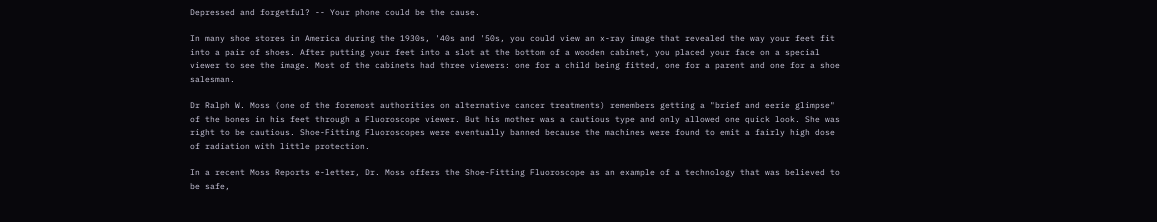Depressed and forgetful? -- Your phone could be the cause.

In many shoe stores in America during the 1930s, '40s and '50s, you could view an x-ray image that revealed the way your feet fit into a pair of shoes. After putting your feet into a slot at the bottom of a wooden cabinet, you placed your face on a special viewer to see the image. Most of the cabinets had three viewers: one for a child being fitted, one for a parent and one for a shoe salesman.

Dr Ralph W. Moss (one of the foremost authorities on alternative cancer treatments) remembers getting a "brief and eerie glimpse" of the bones in his feet through a Fluoroscope viewer. But his mother was a cautious type and only allowed one quick look. She was right to be cautious. Shoe-Fitting Fluoroscopes were eventually banned because the machines were found to emit a fairly high dose of radiation with little protection.

In a recent Moss Reports e-letter, Dr. Moss offers the Shoe-Fitting Fluoroscope as an example of a technology that was believed to be safe,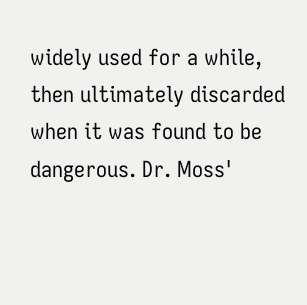widely used for a while, then ultimately discarded when it was found to be dangerous. Dr. Moss'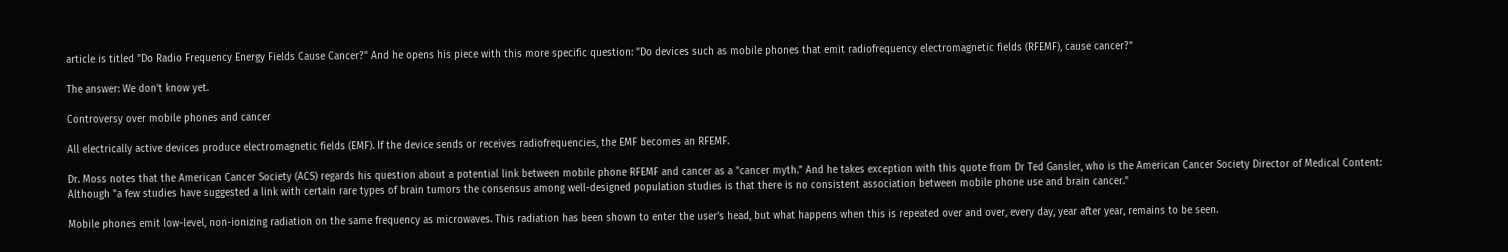article is titled "Do Radio Frequency Energy Fields Cause Cancer?" And he opens his piece with this more specific question: "Do devices such as mobile phones that emit radiofrequency electromagnetic fields (RFEMF), cause cancer?"

The answer: We don't know yet.

Controversy over mobile phones and cancer

All electrically active devices produce electromagnetic fields (EMF). If the device sends or receives radiofrequencies, the EMF becomes an RFEMF.

Dr. Moss notes that the American Cancer Society (ACS) regards his question about a potential link between mobile phone RFEMF and cancer as a "cancer myth." And he takes exception with this quote from Dr Ted Gansler, who is the American Cancer Society Director of Medical Content: Although "a few studies have suggested a link with certain rare types of brain tumors the consensus among well-designed population studies is that there is no consistent association between mobile phone use and brain cancer."

Mobile phones emit low-level, non-ionizing radiation on the same frequency as microwaves. This radiation has been shown to enter the user's head, but what happens when this is repeated over and over, every day, year after year, remains to be seen.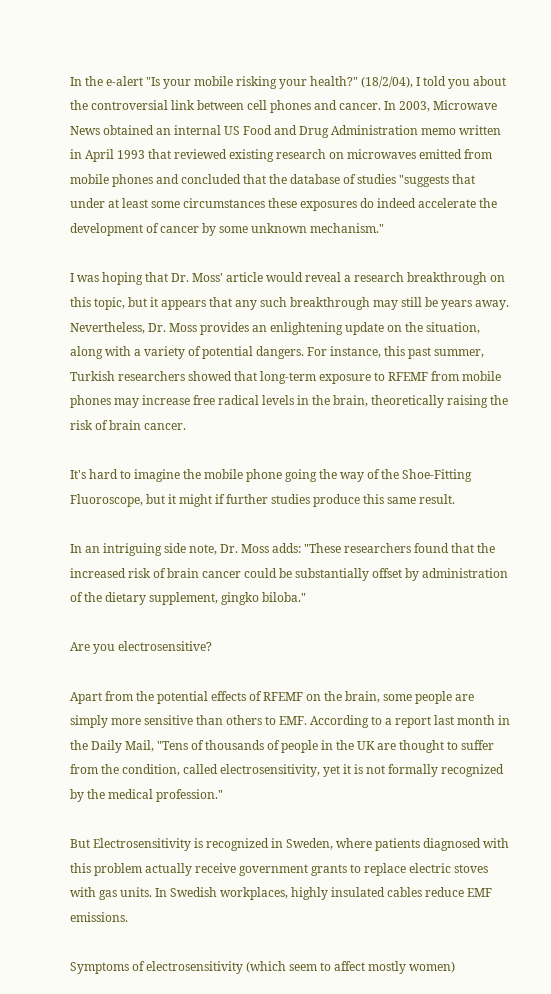In the e-alert "Is your mobile risking your health?" (18/2/04), I told you about the controversial link between cell phones and cancer. In 2003, Microwave News obtained an internal US Food and Drug Administration memo written in April 1993 that reviewed existing research on microwaves emitted from mobile phones and concluded that the database of studies "suggests that under at least some circumstances these exposures do indeed accelerate the development of cancer by some unknown mechanism."

I was hoping that Dr. Moss' article would reveal a research breakthrough on this topic, but it appears that any such breakthrough may still be years away. Nevertheless, Dr. Moss provides an enlightening update on the situation, along with a variety of potential dangers. For instance, this past summer, Turkish researchers showed that long-term exposure to RFEMF from mobile phones may increase free radical levels in the brain, theoretically raising the risk of brain cancer.

It's hard to imagine the mobile phone going the way of the Shoe-Fitting Fluoroscope, but it might if further studies produce this same result.

In an intriguing side note, Dr. Moss adds: "These researchers found that the increased risk of brain cancer could be substantially offset by administration of the dietary supplement, gingko biloba."

Are you electrosensitive?

Apart from the potential effects of RFEMF on the brain, some people are simply more sensitive than others to EMF. According to a report last month in the Daily Mail, "Tens of thousands of people in the UK are thought to suffer from the condition, called electrosensitivity, yet it is not formally recognized by the medical profession."

But Electrosensitivity is recognized in Sweden, where patients diagnosed with this problem actually receive government grants to replace electric stoves with gas units. In Swedish workplaces, highly insulated cables reduce EMF emissions.

Symptoms of electrosensitivity (which seem to affect mostly women)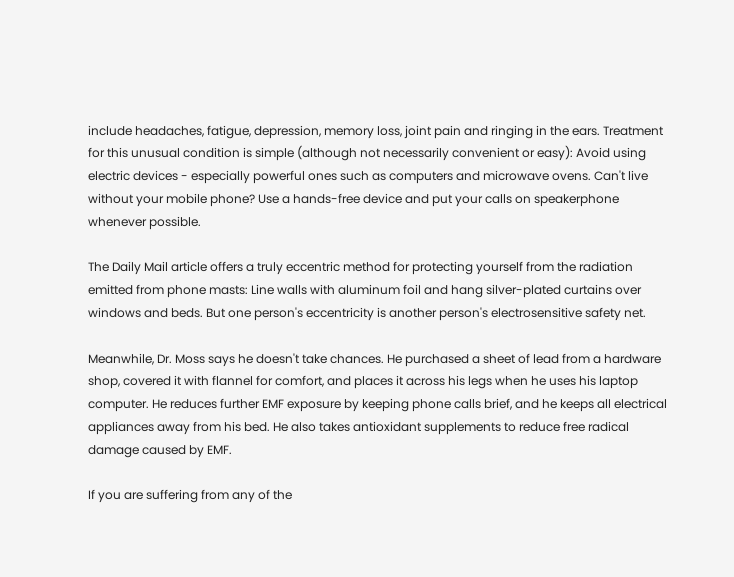include headaches, fatigue, depression, memory loss, joint pain and ringing in the ears. Treatment for this unusual condition is simple (although not necessarily convenient or easy): Avoid using electric devices - especially powerful ones such as computers and microwave ovens. Can't live without your mobile phone? Use a hands-free device and put your calls on speakerphone whenever possible.

The Daily Mail article offers a truly eccentric method for protecting yourself from the radiation emitted from phone masts: Line walls with aluminum foil and hang silver-plated curtains over windows and beds. But one person's eccentricity is another person's electrosensitive safety net.

Meanwhile, Dr. Moss says he doesn't take chances. He purchased a sheet of lead from a hardware shop, covered it with flannel for comfort, and places it across his legs when he uses his laptop computer. He reduces further EMF exposure by keeping phone calls brief, and he keeps all electrical appliances away from his bed. He also takes antioxidant supplements to reduce free radical damage caused by EMF.

If you are suffering from any of the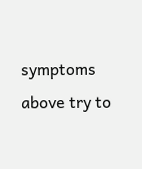symptoms above try to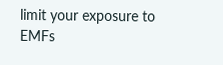limit your exposure to EMFs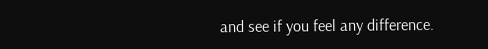and see if you feel any difference.